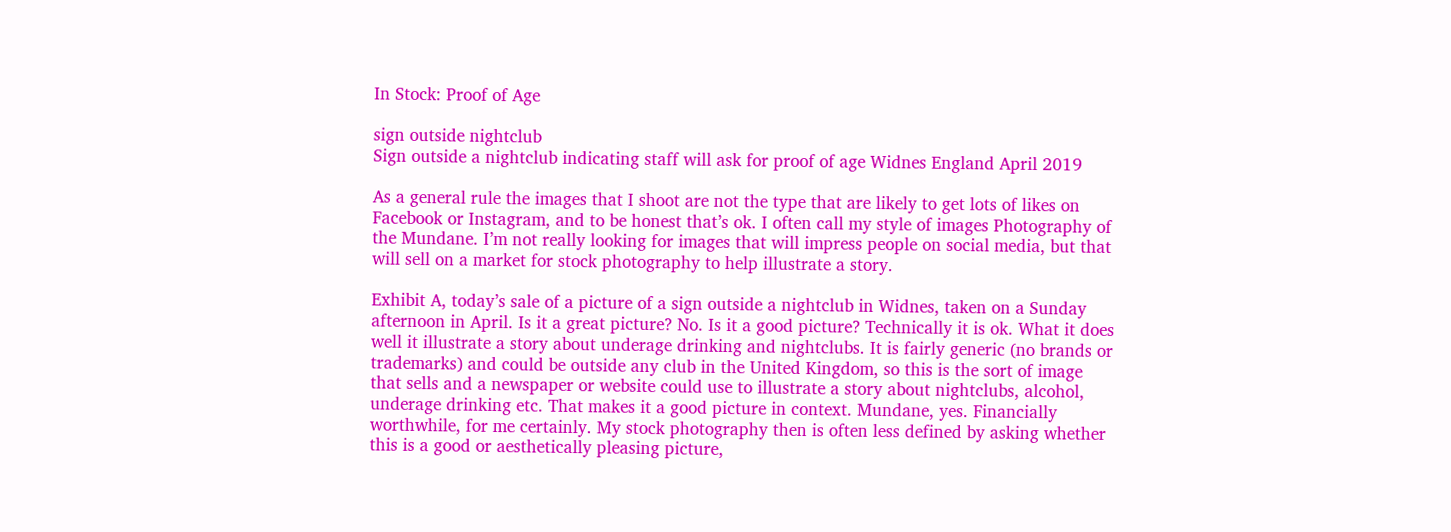In Stock: Proof of Age

sign outside nightclub
Sign outside a nightclub indicating staff will ask for proof of age Widnes England April 2019

As a general rule the images that I shoot are not the type that are likely to get lots of likes on Facebook or Instagram, and to be honest that’s ok. I often call my style of images Photography of the Mundane. I’m not really looking for images that will impress people on social media, but that will sell on a market for stock photography to help illustrate a story.

Exhibit A, today’s sale of a picture of a sign outside a nightclub in Widnes, taken on a Sunday afternoon in April. Is it a great picture? No. Is it a good picture? Technically it is ok. What it does well it illustrate a story about underage drinking and nightclubs. It is fairly generic (no brands or trademarks) and could be outside any club in the United Kingdom, so this is the sort of image that sells and a newspaper or website could use to illustrate a story about nightclubs, alcohol, underage drinking etc. That makes it a good picture in context. Mundane, yes. Financially worthwhile, for me certainly. My stock photography then is often less defined by asking whether this is a good or aesthetically pleasing picture,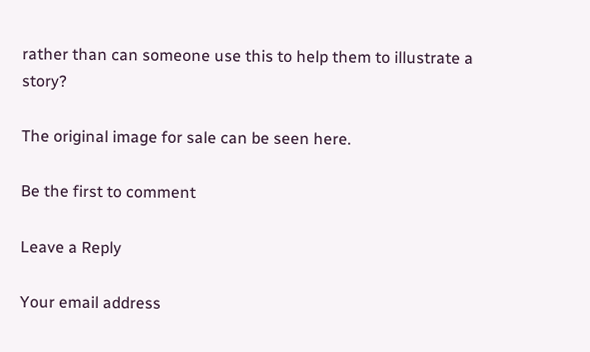rather than can someone use this to help them to illustrate a story?

The original image for sale can be seen here.

Be the first to comment

Leave a Reply

Your email address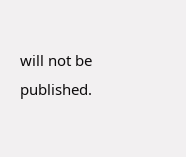will not be published.